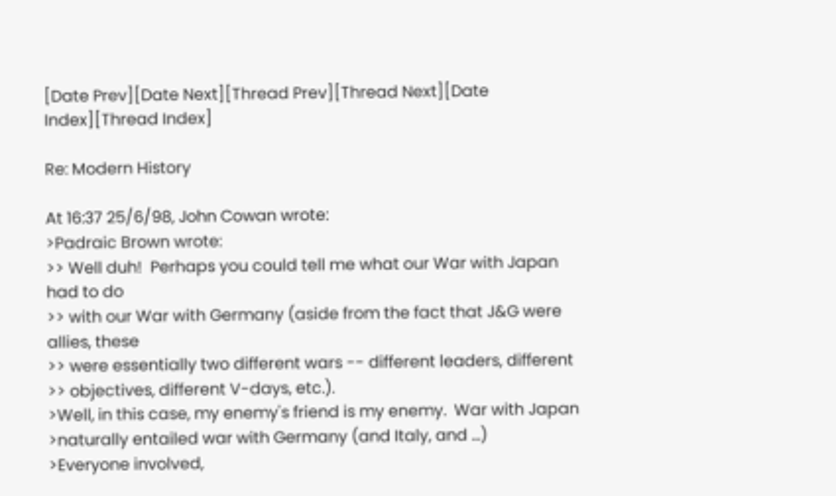[Date Prev][Date Next][Thread Prev][Thread Next][Date Index][Thread Index]

Re: Modern History

At 16:37 25/6/98, John Cowan wrote:
>Padraic Brown wrote:
>> Well duh!  Perhaps you could tell me what our War with Japan had to do
>> with our War with Germany (aside from the fact that J&G were allies, these
>> were essentially two different wars -- different leaders, different
>> objectives, different V-days, etc.).
>Well, in this case, my enemy's friend is my enemy.  War with Japan
>naturally entailed war with Germany (and Italy, and ...)
>Everyone involved,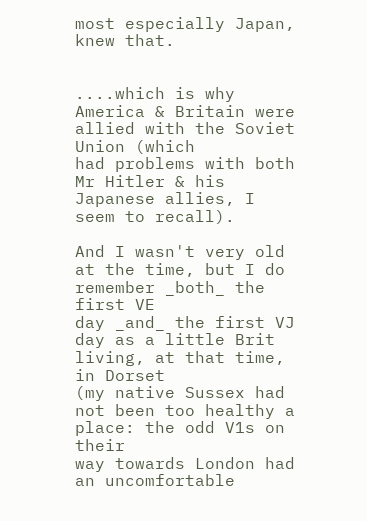most especially Japan, knew that.


....which is why America & Britain were allied with the Soviet Union (which
had problems with both Mr Hitler & his Japanese allies, I seem to recall).

And I wasn't very old at the time, but I do remember _both_ the first VE
day _and_ the first VJ day as a little Brit living, at that time, in Dorset
(my native Sussex had not been too healthy a place: the odd V1s on their
way towards London had an uncomfortable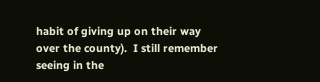habit of giving up on their way
over the county).  I still remember seeing in the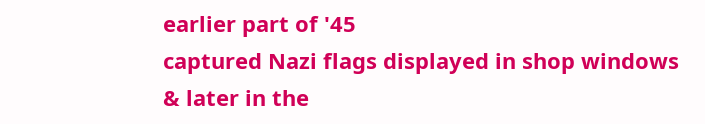earlier part of '45
captured Nazi flags displayed in shop windows & later in the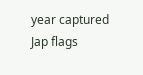year captured
Jap flags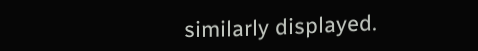similarly displayed.